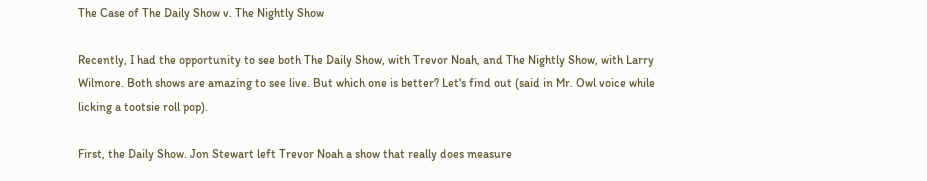The Case of The Daily Show v. The Nightly Show

Recently, I had the opportunity to see both The Daily Show, with Trevor Noah, and The Nightly Show, with Larry Wilmore. Both shows are amazing to see live. But which one is better? Let's find out (said in Mr. Owl voice while licking a tootsie roll pop).

First, the Daily Show. Jon Stewart left Trevor Noah a show that really does measure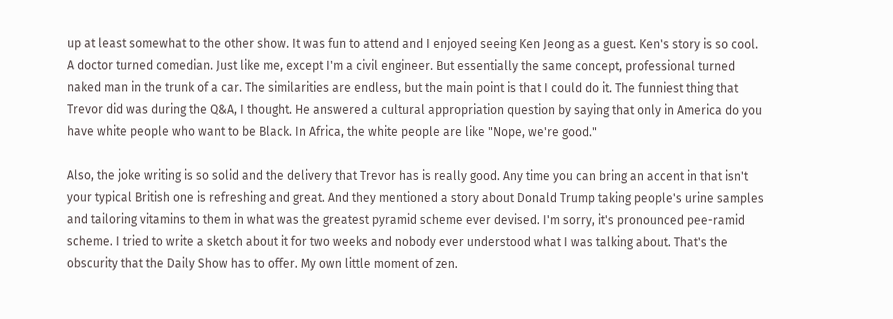up at least somewhat to the other show. It was fun to attend and I enjoyed seeing Ken Jeong as a guest. Ken's story is so cool. A doctor turned comedian. Just like me, except I'm a civil engineer. But essentially the same concept, professional turned naked man in the trunk of a car. The similarities are endless, but the main point is that I could do it. The funniest thing that Trevor did was during the Q&A, I thought. He answered a cultural appropriation question by saying that only in America do you have white people who want to be Black. In Africa, the white people are like "Nope, we're good."

Also, the joke writing is so solid and the delivery that Trevor has is really good. Any time you can bring an accent in that isn't your typical British one is refreshing and great. And they mentioned a story about Donald Trump taking people's urine samples and tailoring vitamins to them in what was the greatest pyramid scheme ever devised. I'm sorry, it's pronounced pee-ramid scheme. I tried to write a sketch about it for two weeks and nobody ever understood what I was talking about. That's the obscurity that the Daily Show has to offer. My own little moment of zen.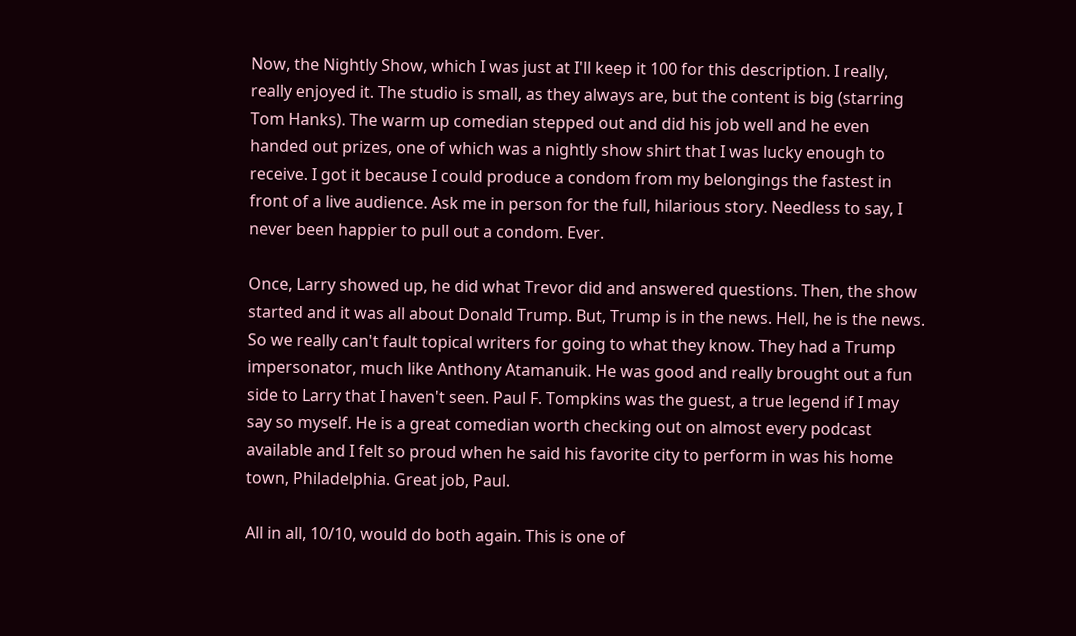Now, the Nightly Show, which I was just at I'll keep it 100 for this description. I really, really enjoyed it. The studio is small, as they always are, but the content is big (starring Tom Hanks). The warm up comedian stepped out and did his job well and he even handed out prizes, one of which was a nightly show shirt that I was lucky enough to receive. I got it because I could produce a condom from my belongings the fastest in front of a live audience. Ask me in person for the full, hilarious story. Needless to say, I never been happier to pull out a condom. Ever.

Once, Larry showed up, he did what Trevor did and answered questions. Then, the show started and it was all about Donald Trump. But, Trump is in the news. Hell, he is the news. So we really can't fault topical writers for going to what they know. They had a Trump impersonator, much like Anthony Atamanuik. He was good and really brought out a fun side to Larry that I haven't seen. Paul F. Tompkins was the guest, a true legend if I may say so myself. He is a great comedian worth checking out on almost every podcast available and I felt so proud when he said his favorite city to perform in was his home town, Philadelphia. Great job, Paul.

All in all, 10/10, would do both again. This is one of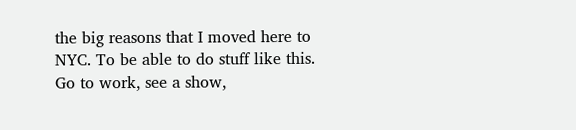the big reasons that I moved here to NYC. To be able to do stuff like this. Go to work, see a show,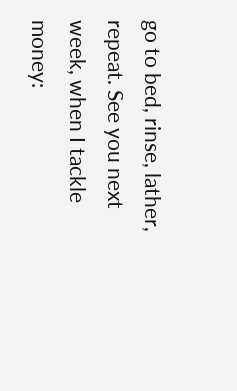go to bed, rinse, lather, repeat. See you next week, when I tackle money: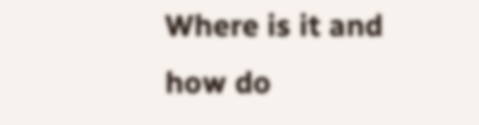Where is it and how do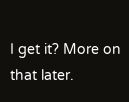I get it? More on that later.